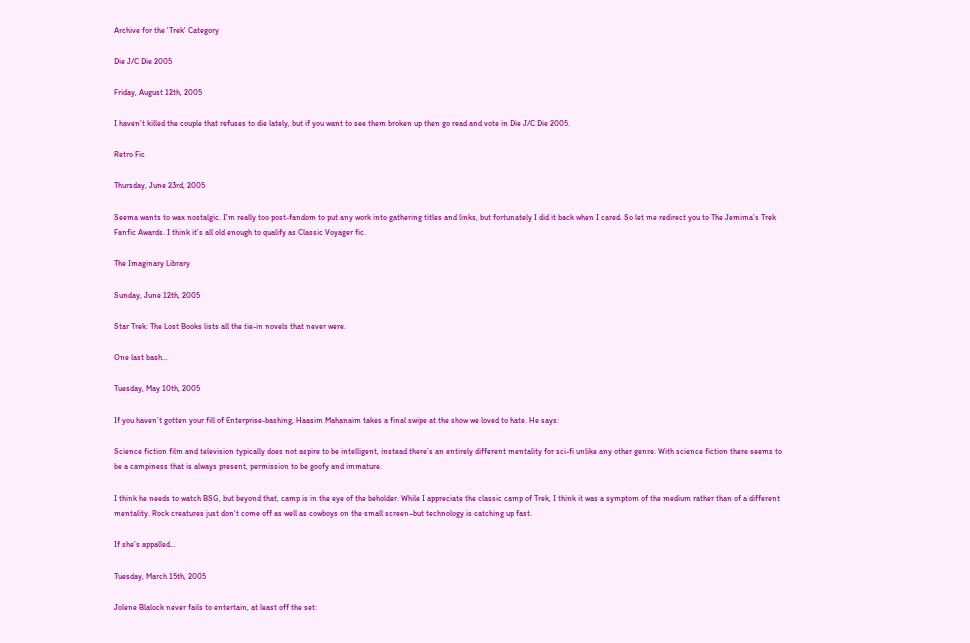Archive for the 'Trek' Category

Die J/C Die 2005

Friday, August 12th, 2005

I haven’t killed the couple that refuses to die lately, but if you want to see them broken up then go read and vote in Die J/C Die 2005.

Retro Fic

Thursday, June 23rd, 2005

Seema wants to wax nostalgic. I’m really too post-fandom to put any work into gathering titles and links, but fortunately I did it back when I cared. So let me redirect you to The Jemima’s Trek Fanfic Awards. I think it’s all old enough to qualify as Classic Voyager fic.

The Imaginary Library

Sunday, June 12th, 2005

Star Trek: The Lost Books lists all the tie-in novels that never were.

One last bash…

Tuesday, May 10th, 2005

If you haven’t gotten your fill of Enterprise-bashing, Haasim Mahanaim takes a final swipe at the show we loved to hate. He says:

Science fiction film and television typically does not aspire to be intelligent, instead there’s an entirely different mentality for sci-fi unlike any other genre. With science fiction there seems to be a campiness that is always present, permission to be goofy and immature.

I think he needs to watch BSG, but beyond that, camp is in the eye of the beholder. While I appreciate the classic camp of Trek, I think it was a symptom of the medium rather than of a different mentality. Rock creatures just don’t come off as well as cowboys on the small screen–but technology is catching up fast.

If she’s appalled…

Tuesday, March 15th, 2005

Jolene Blalock never fails to entertain, at least off the set: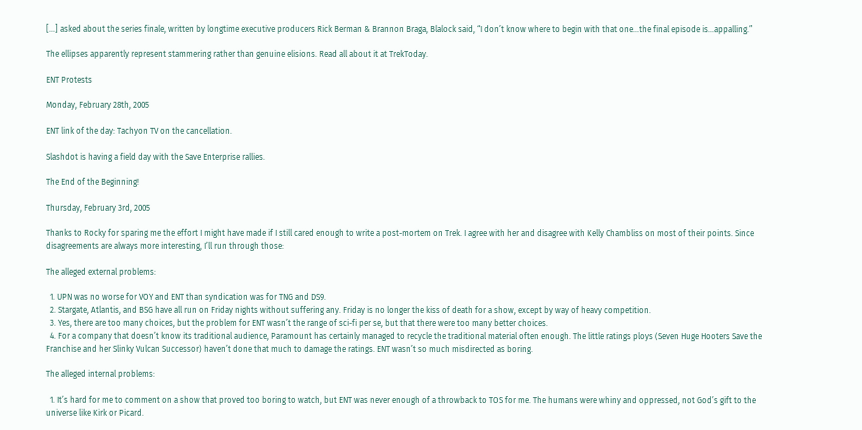[…] asked about the series finale, written by longtime executive producers Rick Berman & Brannon Braga, Blalock said, “I don’t know where to begin with that one…the final episode is…appalling.”

The ellipses apparently represent stammering rather than genuine elisions. Read all about it at TrekToday.

ENT Protests

Monday, February 28th, 2005

ENT link of the day: Tachyon TV on the cancellation.

Slashdot is having a field day with the Save Enterprise rallies.

The End of the Beginning!

Thursday, February 3rd, 2005

Thanks to Rocky for sparing me the effort I might have made if I still cared enough to write a post-mortem on Trek. I agree with her and disagree with Kelly Chambliss on most of their points. Since disagreements are always more interesting, I’ll run through those:

The alleged external problems:

  1. UPN was no worse for VOY and ENT than syndication was for TNG and DS9.
  2. Stargate, Atlantis, and BSG have all run on Friday nights without suffering any. Friday is no longer the kiss of death for a show, except by way of heavy competition.
  3. Yes, there are too many choices, but the problem for ENT wasn’t the range of sci-fi per se, but that there were too many better choices.
  4. For a company that doesn’t know its traditional audience, Paramount has certainly managed to recycle the traditional material often enough. The little ratings ploys (Seven Huge Hooters Save the Franchise and her Slinky Vulcan Successor) haven’t done that much to damage the ratings. ENT wasn’t so much misdirected as boring.

The alleged internal problems:

  1. It’s hard for me to comment on a show that proved too boring to watch, but ENT was never enough of a throwback to TOS for me. The humans were whiny and oppressed, not God’s gift to the universe like Kirk or Picard.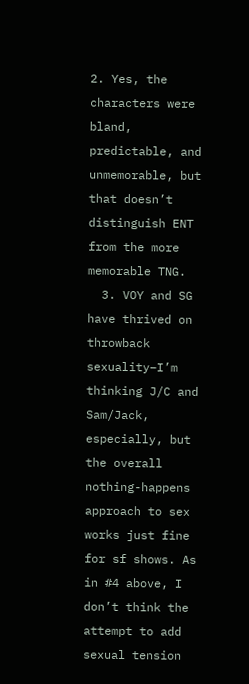2. Yes, the characters were bland, predictable, and unmemorable, but that doesn’t distinguish ENT from the more memorable TNG.
  3. VOY and SG have thrived on throwback sexuality–I’m thinking J/C and Sam/Jack, especially, but the overall nothing-happens approach to sex works just fine for sf shows. As in #4 above, I don’t think the attempt to add sexual tension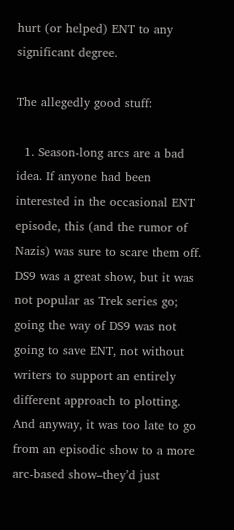hurt (or helped) ENT to any significant degree.

The allegedly good stuff:

  1. Season-long arcs are a bad idea. If anyone had been interested in the occasional ENT episode, this (and the rumor of Nazis) was sure to scare them off. DS9 was a great show, but it was not popular as Trek series go; going the way of DS9 was not going to save ENT, not without writers to support an entirely different approach to plotting. And anyway, it was too late to go from an episodic show to a more arc-based show–they’d just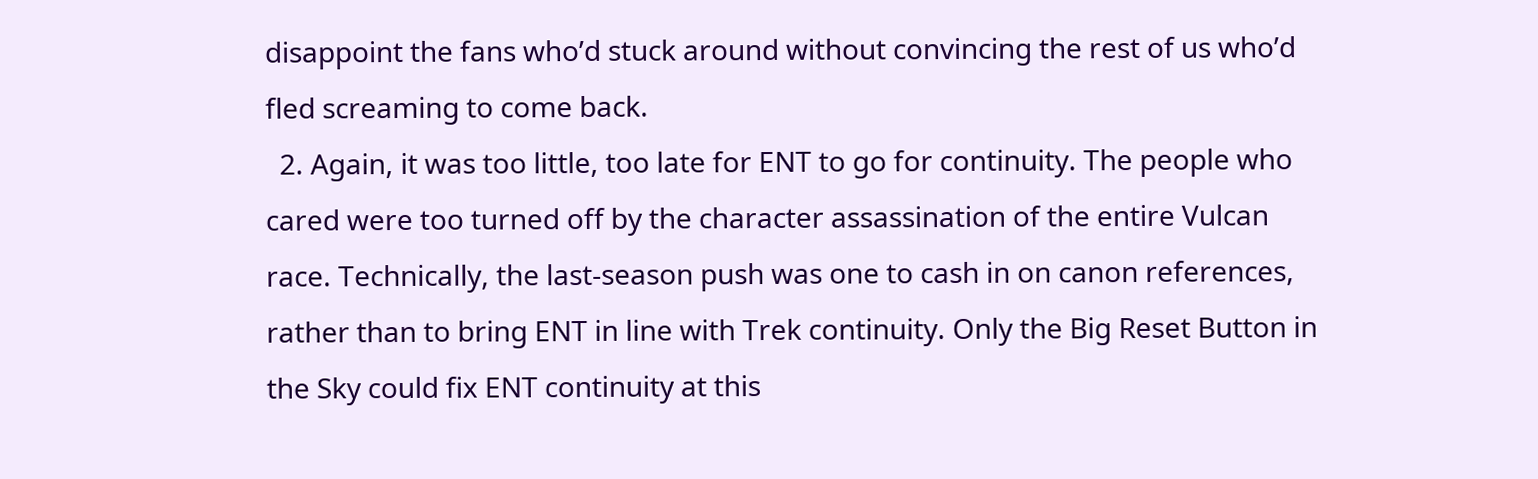disappoint the fans who’d stuck around without convincing the rest of us who’d fled screaming to come back.
  2. Again, it was too little, too late for ENT to go for continuity. The people who cared were too turned off by the character assassination of the entire Vulcan race. Technically, the last-season push was one to cash in on canon references, rather than to bring ENT in line with Trek continuity. Only the Big Reset Button in the Sky could fix ENT continuity at this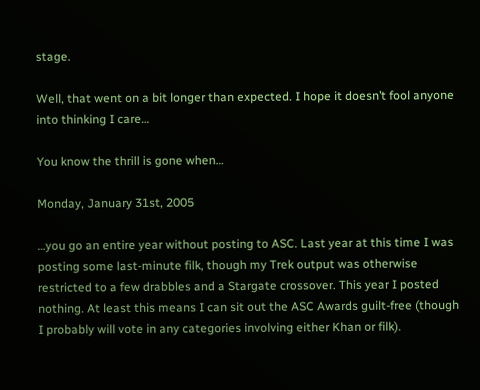stage.

Well, that went on a bit longer than expected. I hope it doesn’t fool anyone into thinking I care…

You know the thrill is gone when…

Monday, January 31st, 2005

…you go an entire year without posting to ASC. Last year at this time I was posting some last-minute filk, though my Trek output was otherwise restricted to a few drabbles and a Stargate crossover. This year I posted nothing. At least this means I can sit out the ASC Awards guilt-free (though I probably will vote in any categories involving either Khan or filk).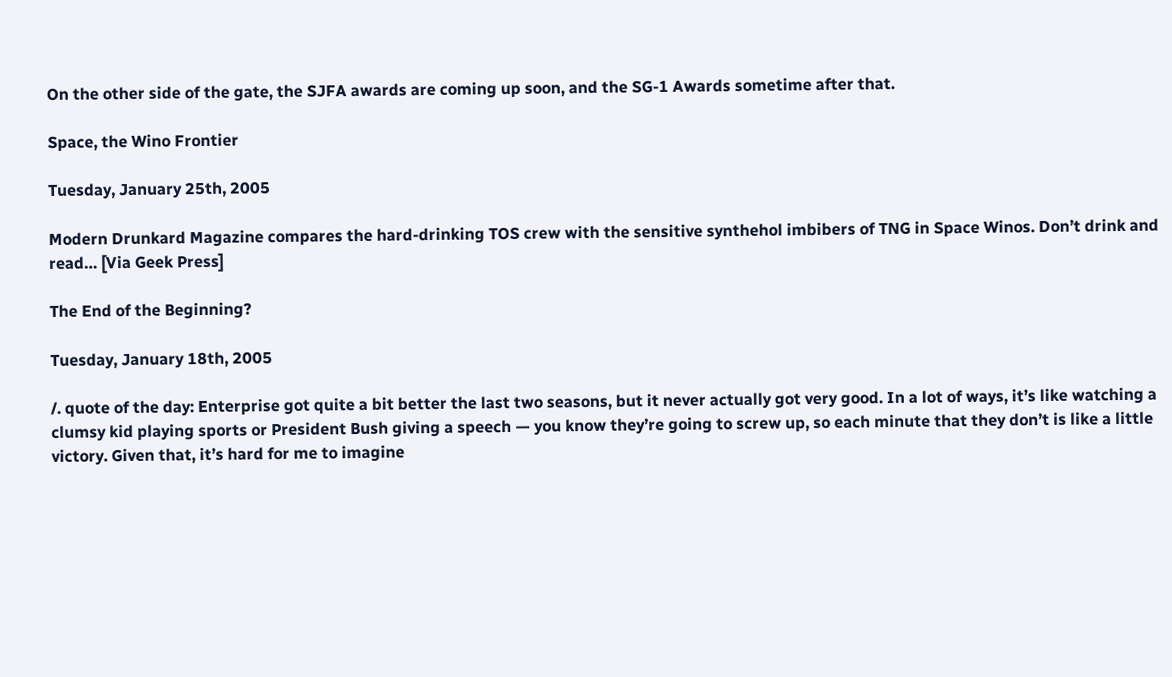On the other side of the gate, the SJFA awards are coming up soon, and the SG-1 Awards sometime after that.

Space, the Wino Frontier

Tuesday, January 25th, 2005

Modern Drunkard Magazine compares the hard-drinking TOS crew with the sensitive synthehol imbibers of TNG in Space Winos. Don’t drink and read… [Via Geek Press]

The End of the Beginning?

Tuesday, January 18th, 2005

/. quote of the day: Enterprise got quite a bit better the last two seasons, but it never actually got very good. In a lot of ways, it’s like watching a clumsy kid playing sports or President Bush giving a speech — you know they’re going to screw up, so each minute that they don’t is like a little victory. Given that, it’s hard for me to imagine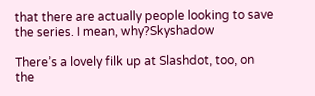that there are actually people looking to save the series. I mean, why?Skyshadow

There’s a lovely filk up at Slashdot, too, on the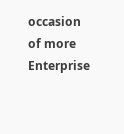occasion of more Enterprise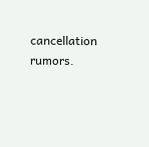cancellation rumors.